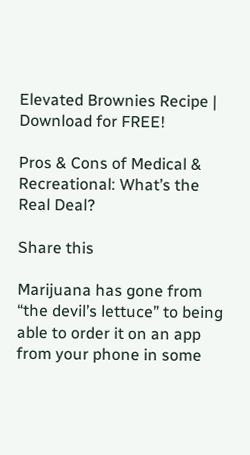Elevated Brownies Recipe | Download for FREE!

Pros & Cons of Medical & Recreational: What’s the Real Deal?

Share this

Marijuana has gone from “the devil’s lettuce” to being able to order it on an app from your phone in some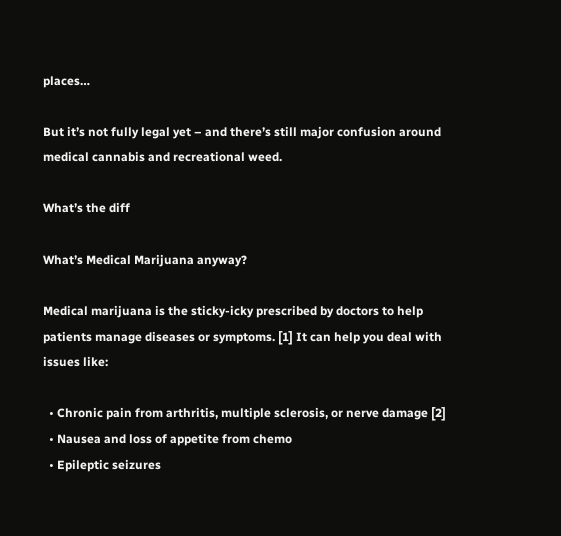places…

But it’s not fully legal yet – and there’s still major confusion around medical cannabis and recreational weed.

What’s the diff

What’s Medical Marijuana anyway?

Medical marijuana is the sticky-icky prescribed by doctors to help patients manage diseases or symptoms. [1] It can help you deal with issues like:

  • Chronic pain from arthritis, multiple sclerosis, or nerve damage [2]
  • Nausea and loss of appetite from chemo
  • Epileptic seizures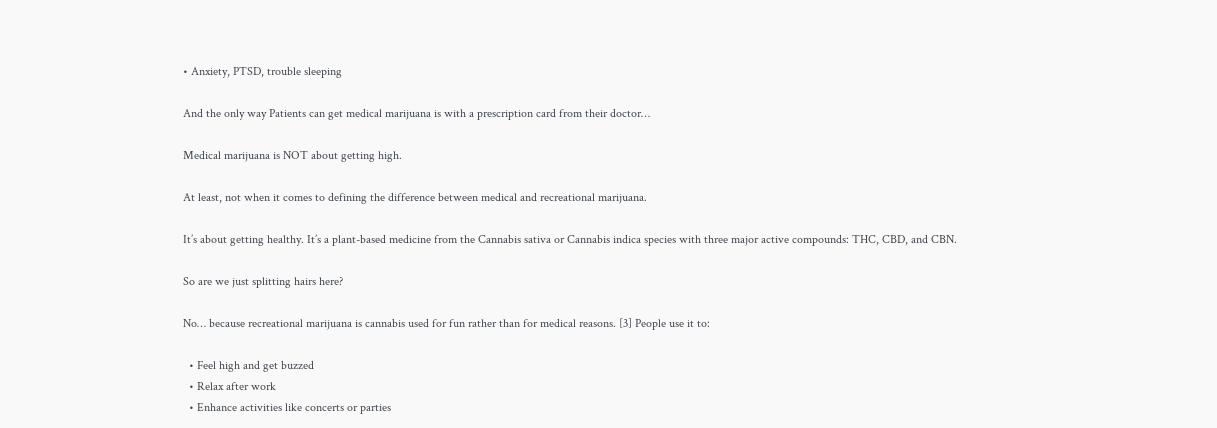• Anxiety, PTSD, trouble sleeping

And the only way Patients can get medical marijuana is with a prescription card from their doctor…

Medical marijuana is NOT about getting high.

At least, not when it comes to defining the difference between medical and recreational marijuana.

It’s about getting healthy. It’s a plant-based medicine from the Cannabis sativa or Cannabis indica species with three major active compounds: THC, CBD, and CBN.

So are we just splitting hairs here?

No… because recreational marijuana is cannabis used for fun rather than for medical reasons. [3] People use it to:

  • Feel high and get buzzed
  • Relax after work
  • Enhance activities like concerts or parties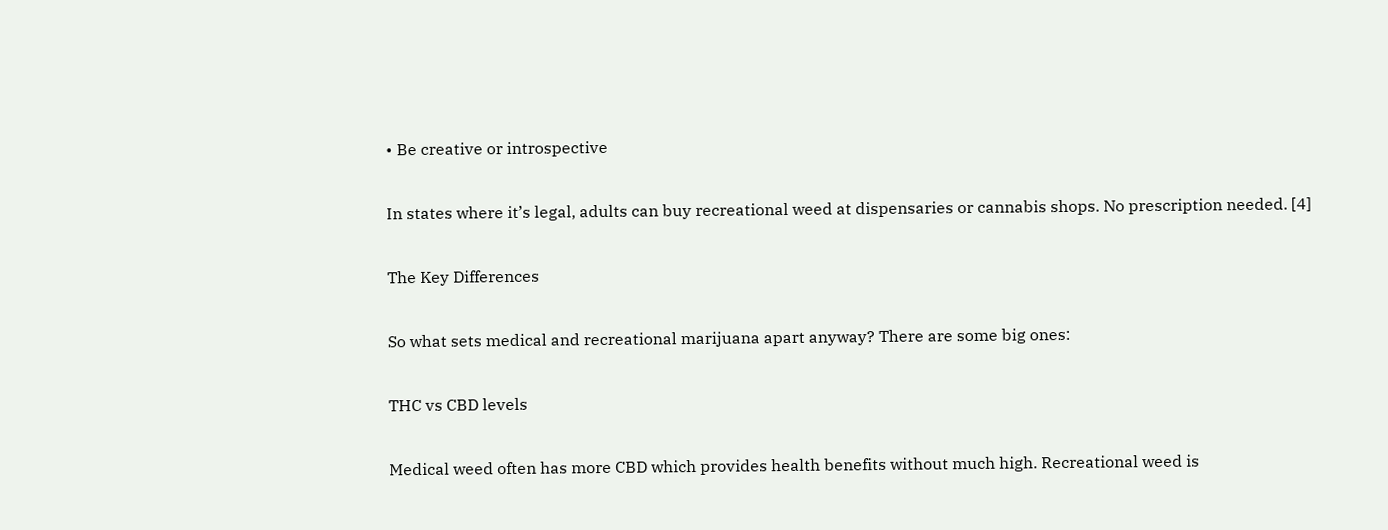• Be creative or introspective

In states where it’s legal, adults can buy recreational weed at dispensaries or cannabis shops. No prescription needed. [4]

The Key Differences

So what sets medical and recreational marijuana apart anyway? There are some big ones:

THC vs CBD levels

Medical weed often has more CBD which provides health benefits without much high. Recreational weed is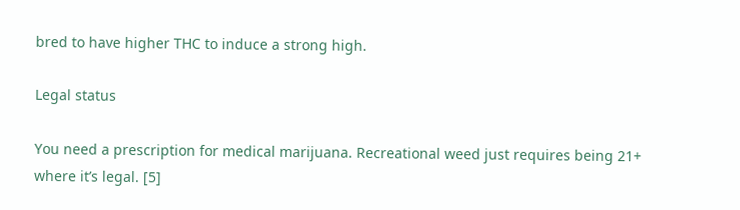bred to have higher THC to induce a strong high.

Legal status

You need a prescription for medical marijuana. Recreational weed just requires being 21+ where it’s legal. [5]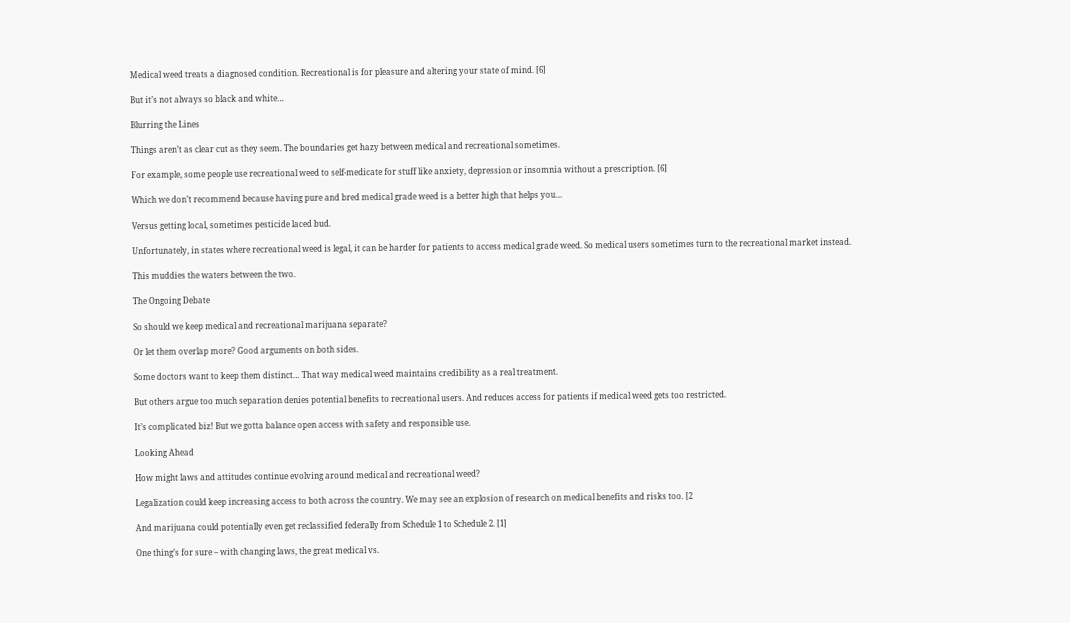Medical weed treats a diagnosed condition. Recreational is for pleasure and altering your state of mind. [6]

But it’s not always so black and white…

Blurring the Lines

Things aren’t as clear cut as they seem. The boundaries get hazy between medical and recreational sometimes.

For example, some people use recreational weed to self-medicate for stuff like anxiety, depression or insomnia without a prescription. [6]

Which we don’t recommend because having pure and bred medical grade weed is a better high that helps you…

Versus getting local, sometimes pesticide laced bud.

Unfortunately, in states where recreational weed is legal, it can be harder for patients to access medical grade weed. So medical users sometimes turn to the recreational market instead.

This muddies the waters between the two.

The Ongoing Debate

So should we keep medical and recreational marijuana separate?

Or let them overlap more? Good arguments on both sides.

Some doctors want to keep them distinct… That way medical weed maintains credibility as a real treatment.

But others argue too much separation denies potential benefits to recreational users. And reduces access for patients if medical weed gets too restricted.

It’s complicated biz! But we gotta balance open access with safety and responsible use.

Looking Ahead

How might laws and attitudes continue evolving around medical and recreational weed?

Legalization could keep increasing access to both across the country. We may see an explosion of research on medical benefits and risks too. [2

And marijuana could potentially even get reclassified federally from Schedule 1 to Schedule 2. [1]

One thing’s for sure – with changing laws, the great medical vs.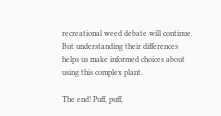recreational weed debate will continue. But understanding their differences helps us make informed choices about using this complex plant.

The end! Puff, puff,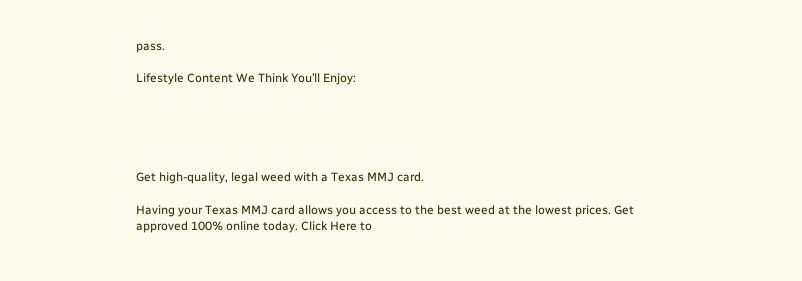pass.

Lifestyle Content We Think You’ll Enjoy:





Get high-quality, legal weed with a Texas MMJ card.

Having your Texas MMJ card allows you access to the best weed at the lowest prices. Get approved 100% online today. Click Here to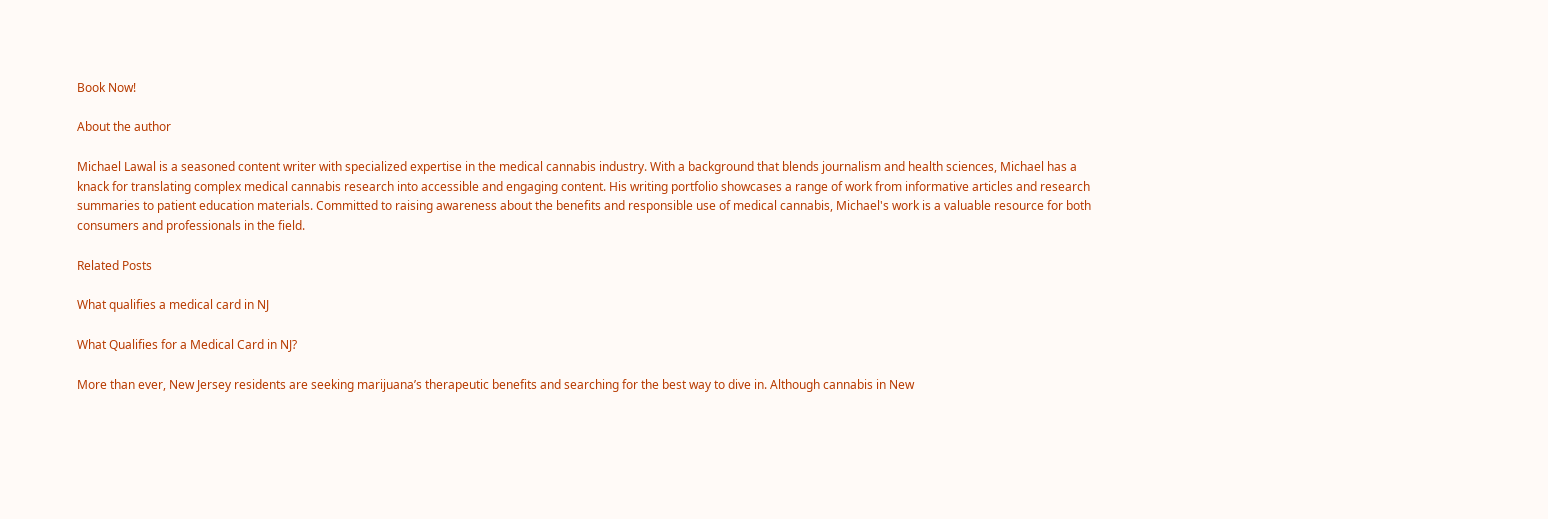Book Now!

About the author

Michael Lawal is a seasoned content writer with specialized expertise in the medical cannabis industry. With a background that blends journalism and health sciences, Michael has a knack for translating complex medical cannabis research into accessible and engaging content. His writing portfolio showcases a range of work from informative articles and research summaries to patient education materials. Committed to raising awareness about the benefits and responsible use of medical cannabis, Michael's work is a valuable resource for both consumers and professionals in the field.

Related Posts

What qualifies a medical card in NJ

What Qualifies for a Medical Card in NJ?

More than ever, New Jersey residents are seeking marijuana’s therapeutic benefits and searching for the best way to dive in. Although cannabis in New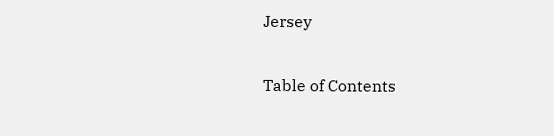Jersey

Table of Contents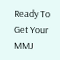Ready To Get Your MMJ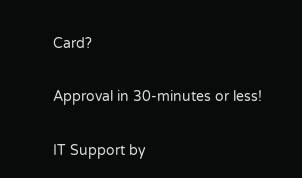Card?

Approval in 30-minutes or less!

IT Support by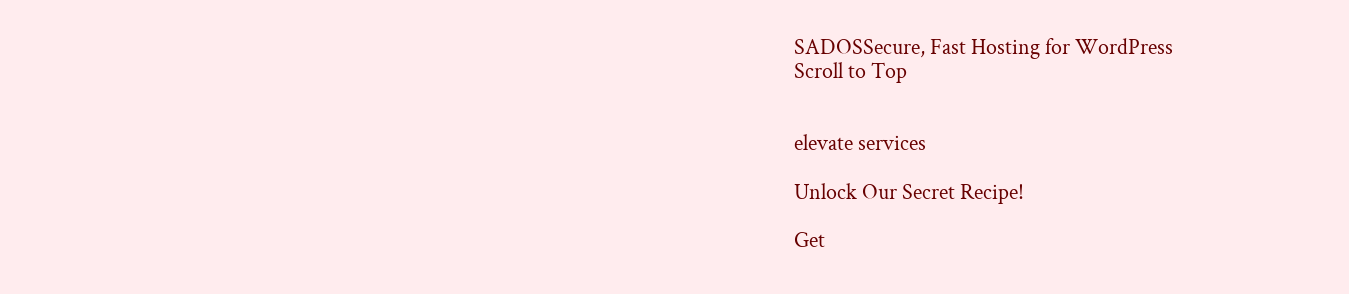SADOSSecure, Fast Hosting for WordPress
Scroll to Top


elevate services

Unlock Our Secret Recipe!

Get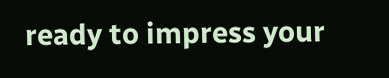ready to impress your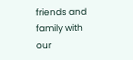friends and family with our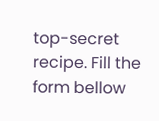top-secret recipe. Fill the form bellow